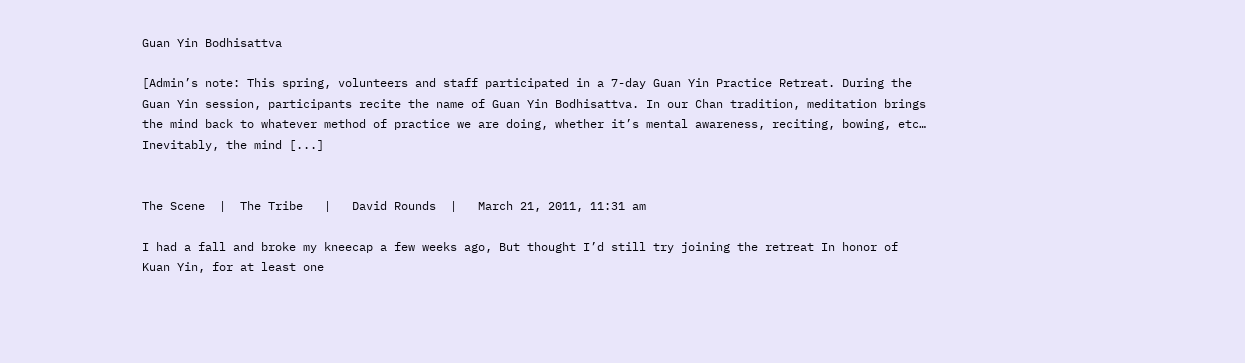Guan Yin Bodhisattva

[Admin’s note: This spring, volunteers and staff participated in a 7-day Guan Yin Practice Retreat. During the Guan Yin session, participants recite the name of Guan Yin Bodhisattva. In our Chan tradition, meditation brings the mind back to whatever method of practice we are doing, whether it’s mental awareness, reciting, bowing, etc… Inevitably, the mind [...]


The Scene  |  The Tribe   |   David Rounds  |   March 21, 2011, 11:31 am

I had a fall and broke my kneecap a few weeks ago, But thought I’d still try joining the retreat In honor of Kuan Yin, for at least one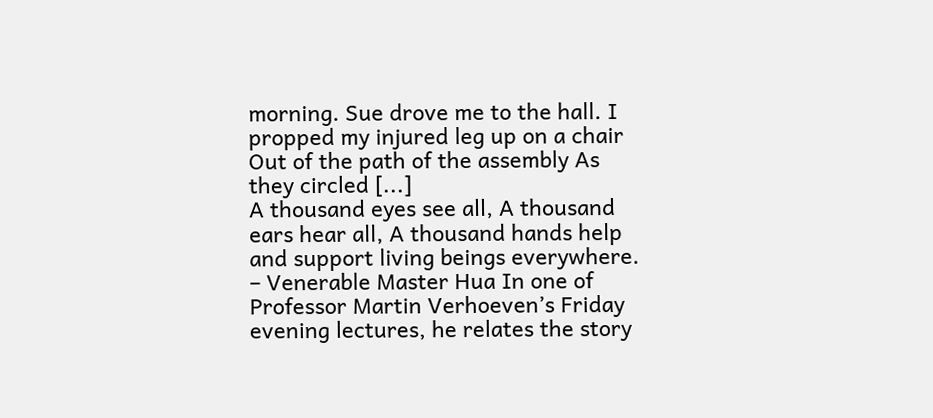morning. Sue drove me to the hall. I propped my injured leg up on a chair Out of the path of the assembly As they circled [...]
A thousand eyes see all, A thousand ears hear all, A thousand hands help and support living beings everywhere. – Venerable Master Hua In one of Professor Martin Verhoeven’s Friday evening lectures, he relates the story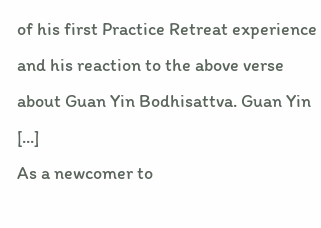of his first Practice Retreat experience and his reaction to the above verse about Guan Yin Bodhisattva. Guan Yin [...]
As a newcomer to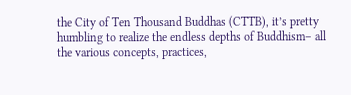the City of Ten Thousand Buddhas (CTTB), it’s pretty humbling to realize the endless depths of Buddhism– all the various concepts, practices,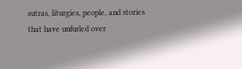sutras, liturgies, people, and stories that have unfurled over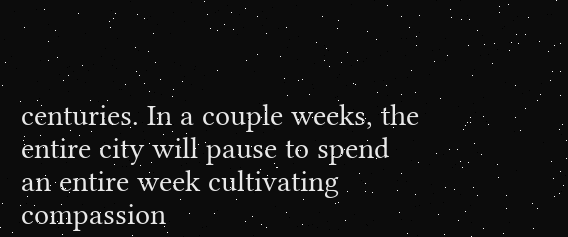centuries. In a couple weeks, the entire city will pause to spend an entire week cultivating compassion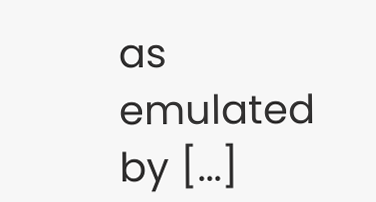as emulated by [...]